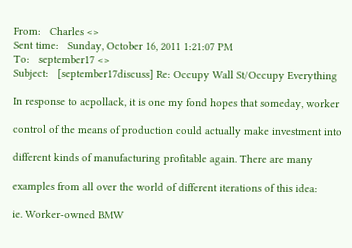From:   Charles <>
Sent time:   Sunday, October 16, 2011 1:21:07 PM
To:   september17 <>
Subject:   [september17discuss] Re: Occupy Wall St/Occupy Everything

In response to acpollack, it is one my fond hopes that someday, worker

control of the means of production could actually make investment into

different kinds of manufacturing profitable again. There are many

examples from all over the world of different iterations of this idea:

ie. Worker-owned BMW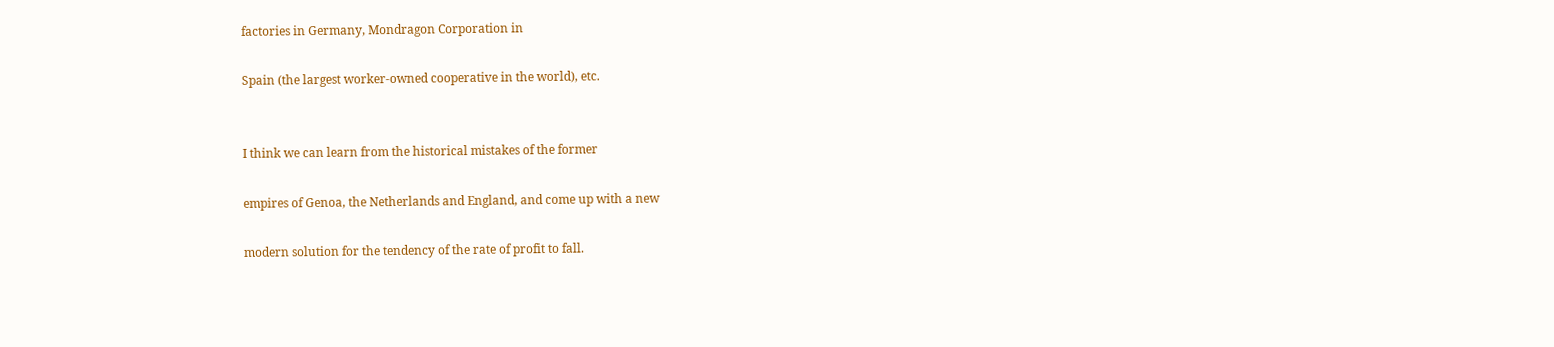factories in Germany, Mondragon Corporation in

Spain (the largest worker-owned cooperative in the world), etc.


I think we can learn from the historical mistakes of the former

empires of Genoa, the Netherlands and England, and come up with a new

modern solution for the tendency of the rate of profit to fall.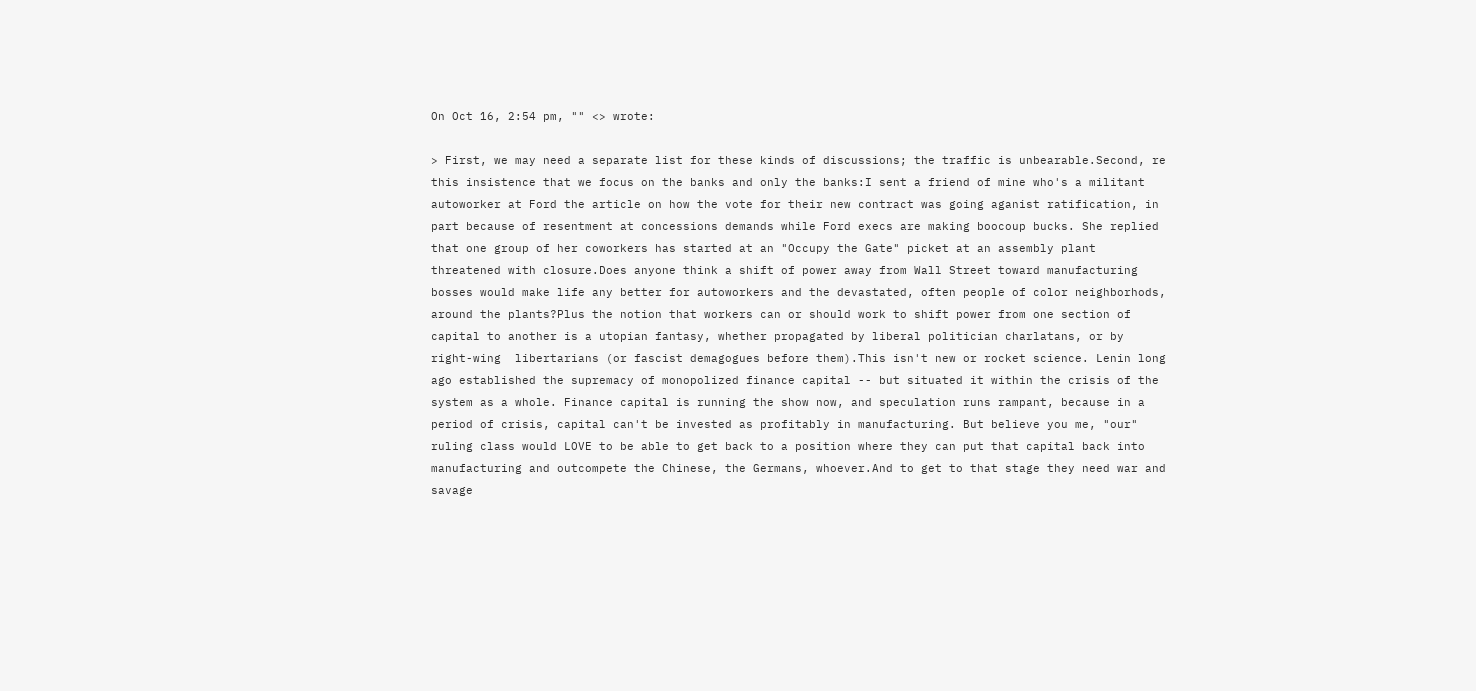On Oct 16, 2:54 pm, "" <> wrote:

> First, we may need a separate list for these kinds of discussions; the traffic is unbearable.Second, re this insistence that we focus on the banks and only the banks:I sent a friend of mine who's a militant autoworker at Ford the article on how the vote for their new contract was going aganist ratification, in part because of resentment at concessions demands while Ford execs are making boocoup bucks. She replied that one group of her coworkers has started at an "Occupy the Gate" picket at an assembly plant threatened with closure.Does anyone think a shift of power away from Wall Street toward manufacturing bosses would make life any better for autoworkers and the devastated, often people of color neighborhods, around the plants?Plus the notion that workers can or should work to shift power from one section of capital to another is a utopian fantasy, whether propagated by liberal politician charlatans, or by right-wing  libertarians (or fascist demagogues before them).This isn't new or rocket science. Lenin long ago established the supremacy of monopolized finance capital -- but situated it within the crisis of the system as a whole. Finance capital is running the show now, and speculation runs rampant, because in a period of crisis, capital can't be invested as profitably in manufacturing. But believe you me, "our" ruling class would LOVE to be able to get back to a position where they can put that capital back into manufacturing and outcompete the Chinese, the Germans, whoever.And to get to that stage they need war and savage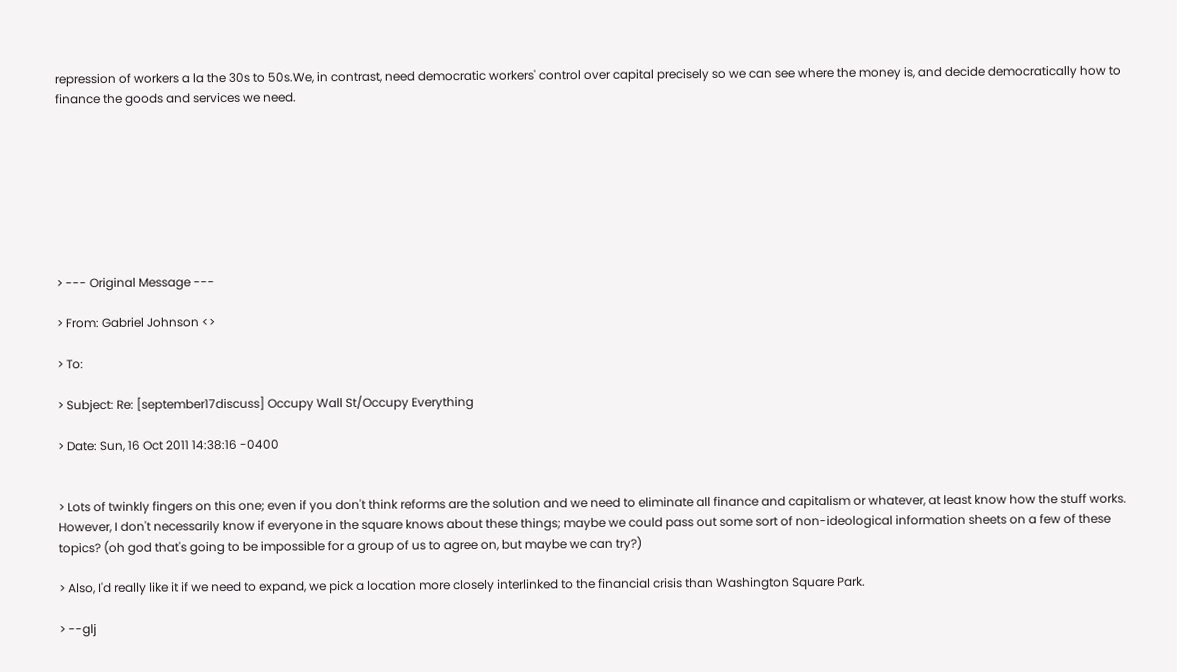repression of workers a la the 30s to 50s.We, in contrast, need democratic workers' control over capital precisely so we can see where the money is, and decide democratically how to finance the goods and services we need.








> --- Original Message ---

> From: Gabriel Johnson <>

> To:

> Subject: Re: [september17discuss] Occupy Wall St/Occupy Everything

> Date: Sun, 16 Oct 2011 14:38:16 -0400


> Lots of twinkly fingers on this one; even if you don't think reforms are the solution and we need to eliminate all finance and capitalism or whatever, at least know how the stuff works. However, I don't necessarily know if everyone in the square knows about these things; maybe we could pass out some sort of non-ideological information sheets on a few of these topics? (oh god that's going to be impossible for a group of us to agree on, but maybe we can try?)

> Also, I'd really like it if we need to expand, we pick a location more closely interlinked to the financial crisis than Washington Square Park.

> --glj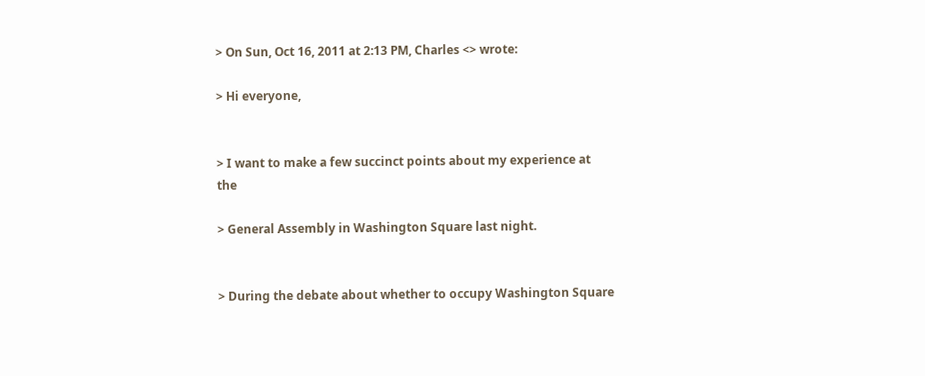> On Sun, Oct 16, 2011 at 2:13 PM, Charles <> wrote:

> Hi everyone,


> I want to make a few succinct points about my experience at the

> General Assembly in Washington Square last night.


> During the debate about whether to occupy Washington Square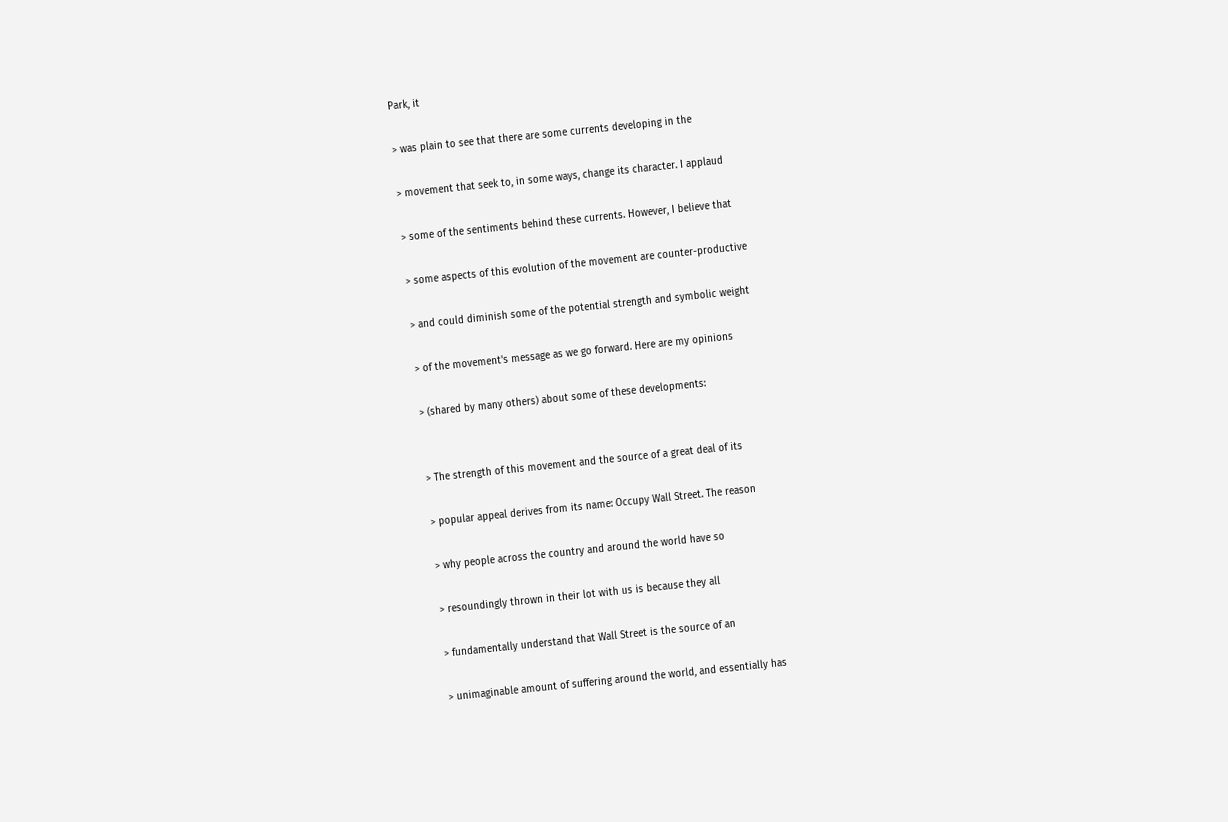Park, it

> was plain to see that there are some currents developing in the

> movement that seek to, in some ways, change its character. I applaud

> some of the sentiments behind these currents. However, I believe that

> some aspects of this evolution of the movement are counter-productive

> and could diminish some of the potential strength and symbolic weight

> of the movement's message as we go forward. Here are my opinions

> (shared by many others) about some of these developments:


> The strength of this movement and the source of a great deal of its

> popular appeal derives from its name: Occupy Wall Street. The reason

> why people across the country and around the world have so

> resoundingly thrown in their lot with us is because they all

> fundamentally understand that Wall Street is the source of an

> unimaginable amount of suffering around the world, and essentially has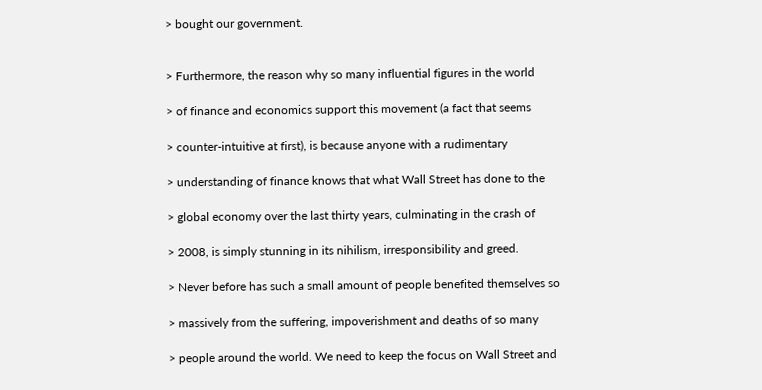> bought our government.


> Furthermore, the reason why so many influential figures in the world

> of finance and economics support this movement (a fact that seems

> counter-intuitive at first), is because anyone with a rudimentary

> understanding of finance knows that what Wall Street has done to the

> global economy over the last thirty years, culminating in the crash of

> 2008, is simply stunning in its nihilism, irresponsibility and greed.

> Never before has such a small amount of people benefited themselves so

> massively from the suffering, impoverishment and deaths of so many

> people around the world. We need to keep the focus on Wall Street and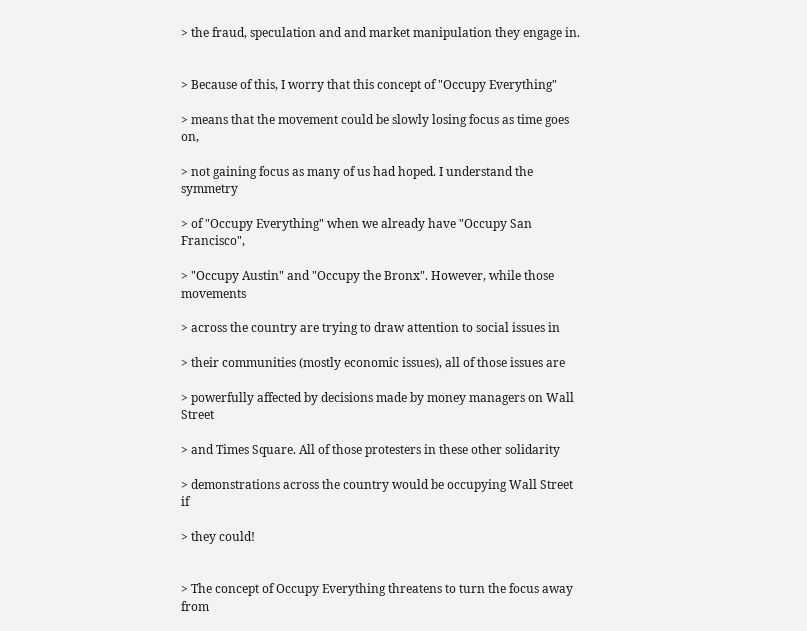> the fraud, speculation and and market manipulation they engage in.


> Because of this, I worry that this concept of "Occupy Everything"

> means that the movement could be slowly losing focus as time goes on,

> not gaining focus as many of us had hoped. I understand the symmetry

> of "Occupy Everything" when we already have "Occupy San Francisco",

> "Occupy Austin" and "Occupy the Bronx". However, while those movements

> across the country are trying to draw attention to social issues in

> their communities (mostly economic issues), all of those issues are

> powerfully affected by decisions made by money managers on Wall Street

> and Times Square. All of those protesters in these other solidarity

> demonstrations across the country would be occupying Wall Street if

> they could!


> The concept of Occupy Everything threatens to turn the focus away from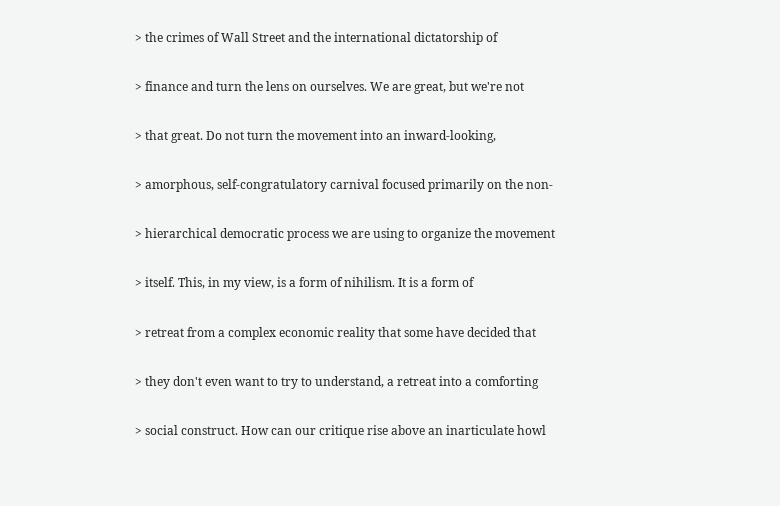> the crimes of Wall Street and the international dictatorship of

> finance and turn the lens on ourselves. We are great, but we're not

> that great. Do not turn the movement into an inward-looking,

> amorphous, self-congratulatory carnival focused primarily on the non-

> hierarchical democratic process we are using to organize the movement

> itself. This, in my view, is a form of nihilism. It is a form of

> retreat from a complex economic reality that some have decided that

> they don't even want to try to understand, a retreat into a comforting

> social construct. How can our critique rise above an inarticulate howl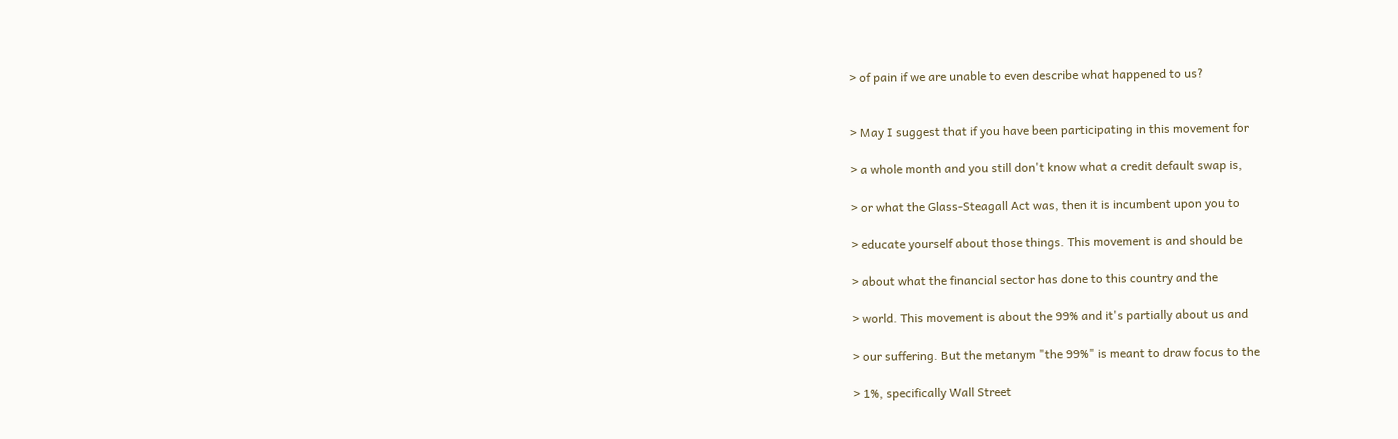> of pain if we are unable to even describe what happened to us?


> May I suggest that if you have been participating in this movement for

> a whole month and you still don't know what a credit default swap is,

> or what the Glass-Steagall Act was, then it is incumbent upon you to

> educate yourself about those things. This movement is and should be

> about what the financial sector has done to this country and the

> world. This movement is about the 99% and it's partially about us and

> our suffering. But the metanym "the 99%" is meant to draw focus to the

> 1%, specifically Wall Street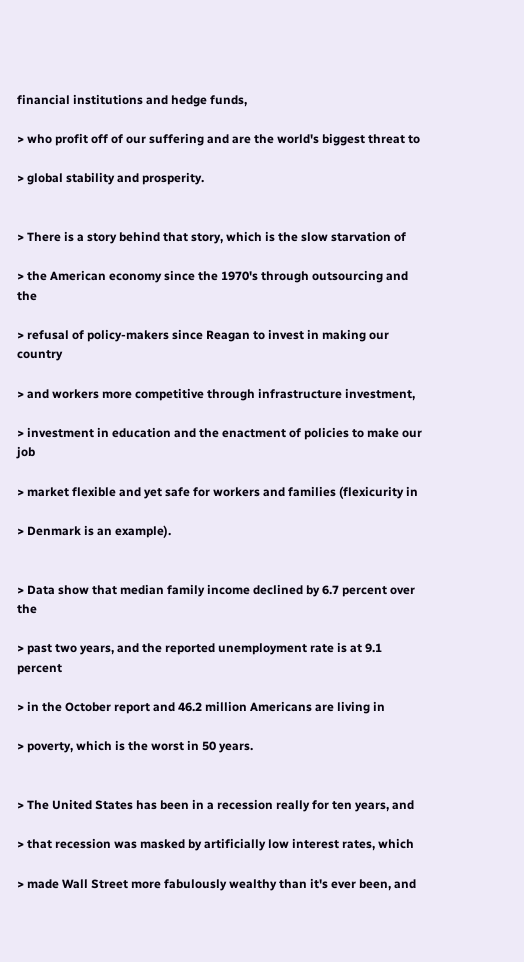financial institutions and hedge funds,

> who profit off of our suffering and are the world's biggest threat to

> global stability and prosperity.


> There is a story behind that story, which is the slow starvation of

> the American economy since the 1970's through outsourcing and the

> refusal of policy-makers since Reagan to invest in making our country

> and workers more competitive through infrastructure investment,

> investment in education and the enactment of policies to make our job

> market flexible and yet safe for workers and families (flexicurity in

> Denmark is an example).


> Data show that median family income declined by 6.7 percent over the

> past two years, and the reported unemployment rate is at 9.1 percent

> in the October report and 46.2 million Americans are living in

> poverty, which is the worst in 50 years.


> The United States has been in a recession really for ten years, and

> that recession was masked by artificially low interest rates, which

> made Wall Street more fabulously wealthy than it's ever been, and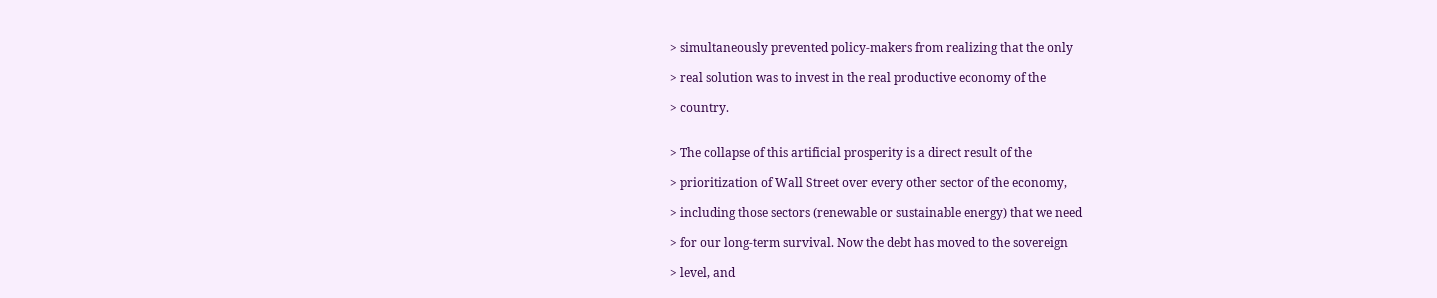> simultaneously prevented policy-makers from realizing that the only

> real solution was to invest in the real productive economy of the

> country.


> The collapse of this artificial prosperity is a direct result of the

> prioritization of Wall Street over every other sector of the economy,

> including those sectors (renewable or sustainable energy) that we need

> for our long-term survival. Now the debt has moved to the sovereign

> level, and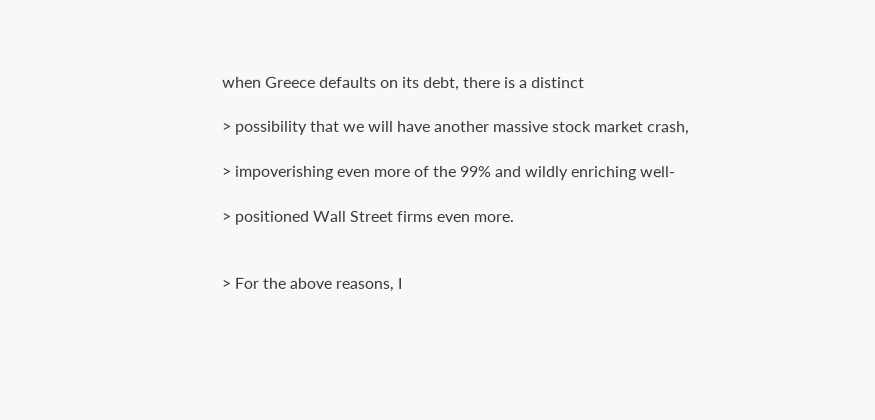when Greece defaults on its debt, there is a distinct

> possibility that we will have another massive stock market crash,

> impoverishing even more of the 99% and wildly enriching well-

> positioned Wall Street firms even more.


> For the above reasons, I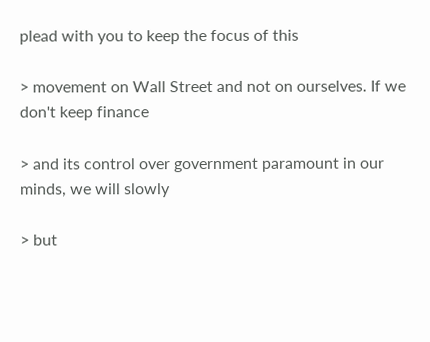plead with you to keep the focus of this

> movement on Wall Street and not on ourselves. If we don't keep finance

> and its control over government paramount in our minds, we will slowly

> but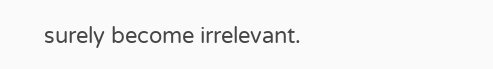surely become irrelevant.